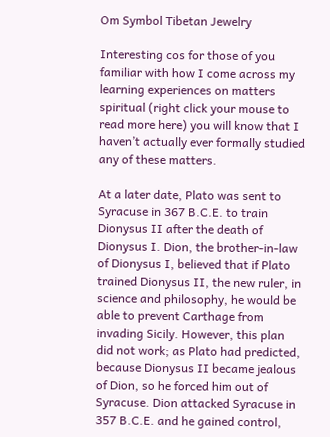Om Symbol Tibetan Jewelry

Interesting cos for those of you familiar with how I come across my learning experiences on matters spiritual (right click your mouse to read more here) you will know that I haven’t actually ever formally studied any of these matters.

At a later date, Plato was sent to Syracuse in 367 B.C.E. to train Dionysus II after the death of Dionysus I. Dion, the brother-in-law of Dionysus I, believed that if Plato trained Dionysus II, the new ruler, in science and philosophy, he would be able to prevent Carthage from invading Sicily. However, this plan did not work; as Plato had predicted, because Dionysus II became jealous of Dion, so he forced him out of Syracuse. Dion attacked Syracuse in 357 B.C.E. and he gained control,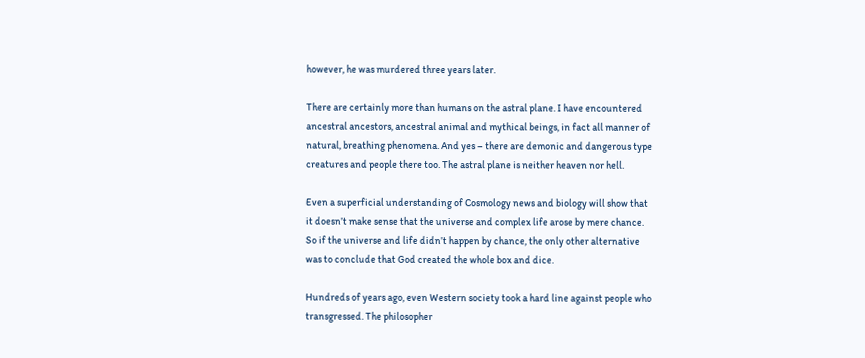however, he was murdered three years later.

There are certainly more than humans on the astral plane. I have encountered ancestral ancestors, ancestral animal and mythical beings, in fact all manner of natural, breathing phenomena. And yes – there are demonic and dangerous type creatures and people there too. The astral plane is neither heaven nor hell.

Even a superficial understanding of Cosmology news and biology will show that it doesn’t make sense that the universe and complex life arose by mere chance. So if the universe and life didn’t happen by chance, the only other alternative was to conclude that God created the whole box and dice.

Hundreds of years ago, even Western society took a hard line against people who transgressed. The philosopher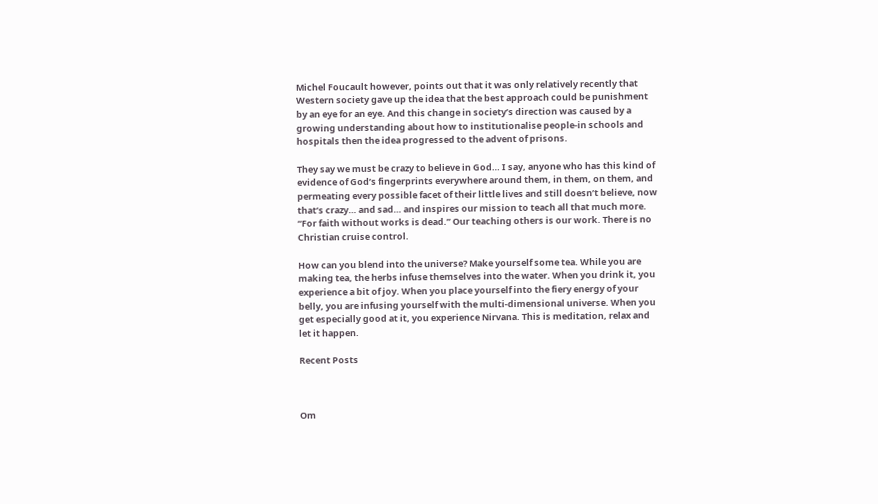Michel Foucault however, points out that it was only relatively recently that Western society gave up the idea that the best approach could be punishment by an eye for an eye. And this change in society’s direction was caused by a growing understanding about how to institutionalise people-in schools and hospitals then the idea progressed to the advent of prisons.

They say we must be crazy to believe in God… I say, anyone who has this kind of evidence of God’s fingerprints everywhere around them, in them, on them, and permeating every possible facet of their little lives and still doesn’t believe, now that’s crazy… and sad… and inspires our mission to teach all that much more. “For faith without works is dead.” Our teaching others is our work. There is no Christian cruise control.

How can you blend into the universe? Make yourself some tea. While you are making tea, the herbs infuse themselves into the water. When you drink it, you experience a bit of joy. When you place yourself into the fiery energy of your belly, you are infusing yourself with the multi-dimensional universe. When you get especially good at it, you experience Nirvana. This is meditation, relax and let it happen.

Recent Posts



Om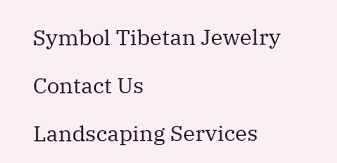Symbol Tibetan Jewelry

Contact Us

Landscaping Services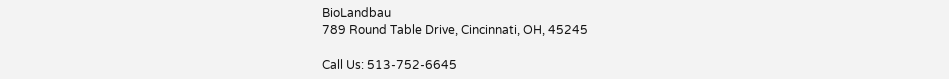BioLandbau
789 Round Table Drive, Cincinnati, OH, 45245

Call Us: 513-752-6645